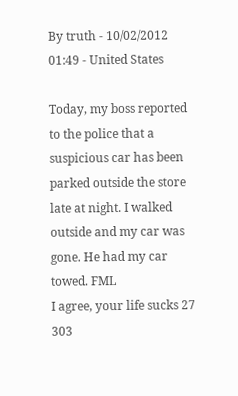By truth - 10/02/2012 01:49 - United States

Today, my boss reported to the police that a suspicious car has been parked outside the store late at night. I walked outside and my car was gone. He had my car towed. FML
I agree, your life sucks 27 303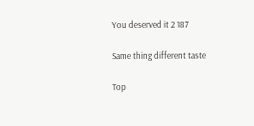You deserved it 2 187

Same thing different taste

Top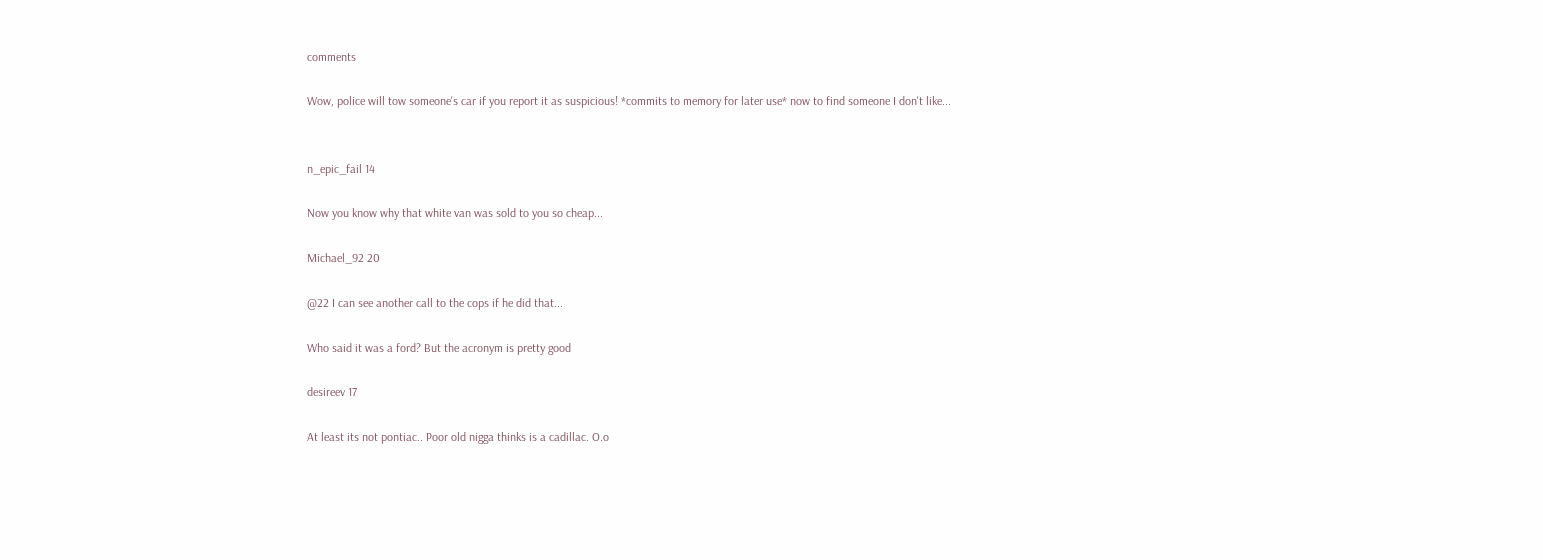comments

Wow, police will tow someone's car if you report it as suspicious! *commits to memory for later use* now to find someone I don't like...


n_epic_fail 14

Now you know why that white van was sold to you so cheap...

Michael_92 20

@22 I can see another call to the cops if he did that...

Who said it was a ford? But the acronym is pretty good

desireev 17

At least its not pontiac.. Poor old nigga thinks is a cadillac. O.o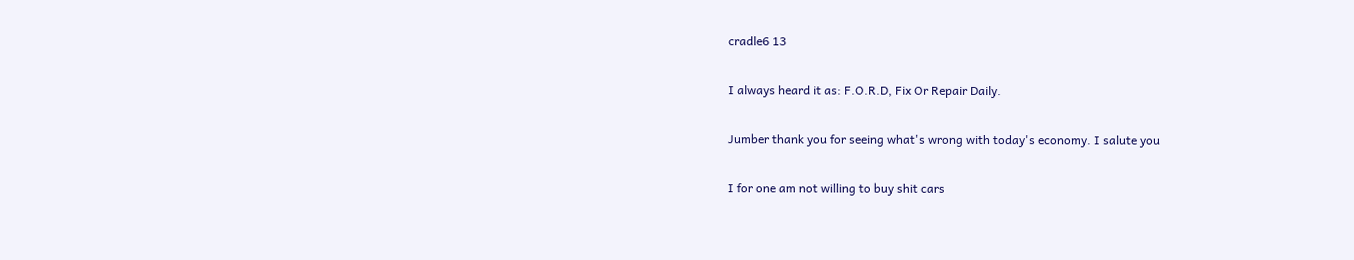cradle6 13

I always heard it as: F.O.R.D, Fix Or Repair Daily.

Jumber thank you for seeing what's wrong with today's economy. I salute you

I for one am not willing to buy shit cars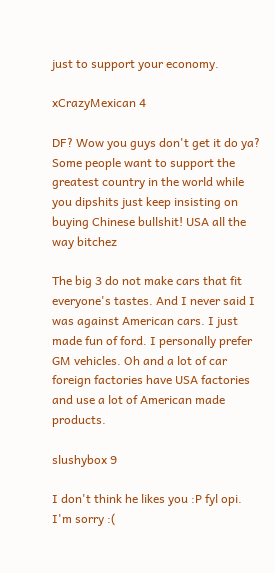just to support your economy.

xCrazyMexican 4

DF? Wow you guys don't get it do ya? Some people want to support the greatest country in the world while you dipshits just keep insisting on buying Chinese bullshit! USA all the way bitchez

The big 3 do not make cars that fit everyone's tastes. And I never said I was against American cars. I just made fun of ford. I personally prefer GM vehicles. Oh and a lot of car foreign factories have USA factories and use a lot of American made products.

slushybox 9

I don't think he likes you :P fyl opi. I'm sorry :(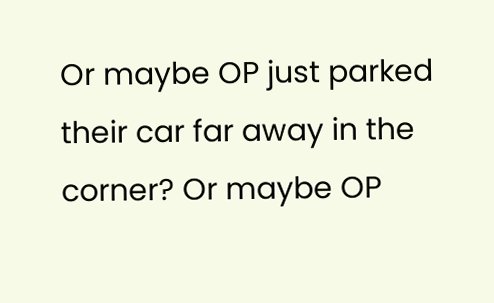Or maybe OP just parked their car far away in the corner? Or maybe OP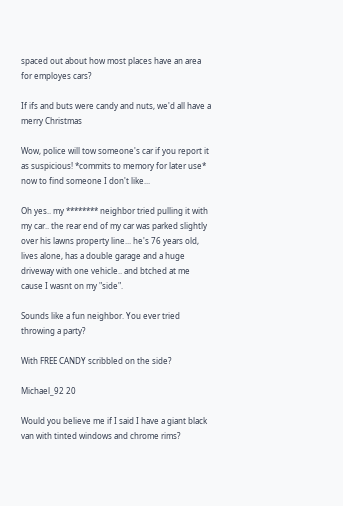spaced out about how most places have an area for employes cars?

If ifs and buts were candy and nuts, we'd all have a merry Christmas

Wow, police will tow someone's car if you report it as suspicious! *commits to memory for later use* now to find someone I don't like...

Oh yes.. my ******** neighbor tried pulling it with my car.. the rear end of my car was parked slightly over his lawns property line... he's 76 years old, lives alone, has a double garage and a huge driveway with one vehicle.. and btched at me cause I wasnt on my "side".

Sounds like a fun neighbor. You ever tried throwing a party?

With FREE CANDY scribbled on the side?

Michael_92 20

Would you believe me if I said I have a giant black van with tinted windows and chrome rims?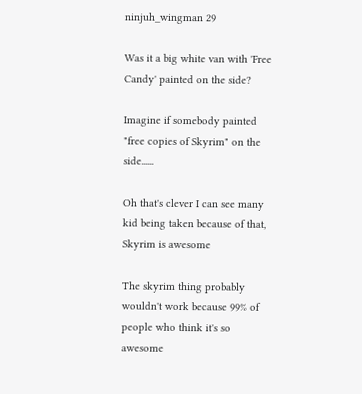ninjuh_wingman 29

Was it a big white van with 'Free Candy' painted on the side?

Imagine if somebody painted "free copies of Skyrim" on the side......

Oh that's clever I can see many kid being taken because of that, Skyrim is awesome

The skyrim thing probably wouldn't work because 99% of people who think it's so awesome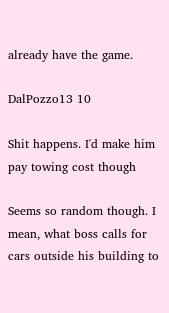already have the game.

DalPozzo13 10

Shit happens. I'd make him pay towing cost though

Seems so random though. I mean, what boss calls for cars outside his building to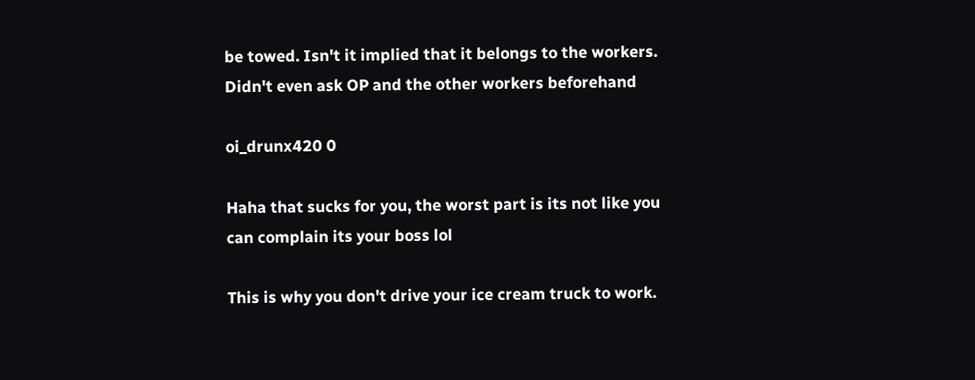be towed. Isn't it implied that it belongs to the workers. Didn't even ask OP and the other workers beforehand

oi_drunx420 0

Haha that sucks for you, the worst part is its not like you can complain its your boss lol

This is why you don't drive your ice cream truck to work.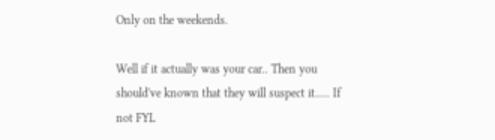Only on the weekends.

Well if it actually was your car.. Then you should've known that they will suspect it..... If not FYL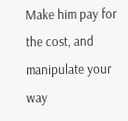Make him pay for the cost, and manipulate your way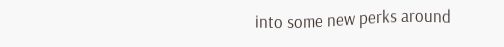into some new perks around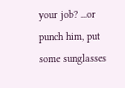your job? ...or punch him, put some sunglasses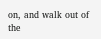on, and walk out of the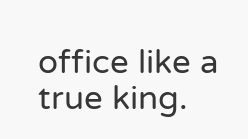office like a true king.